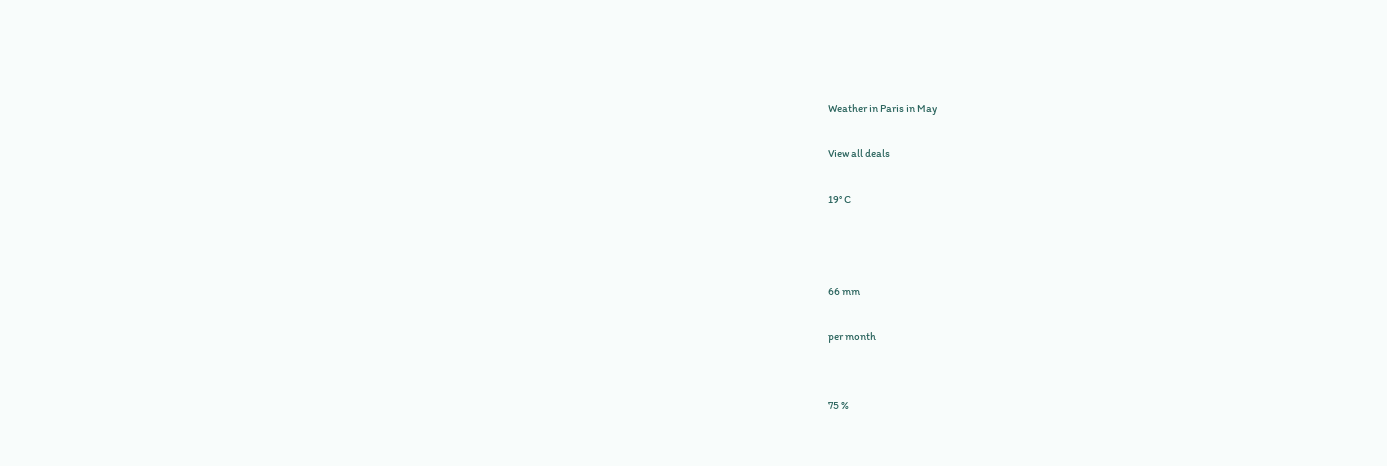Weather in Paris in May

View all deals

19° C



66 mm

per month


75 %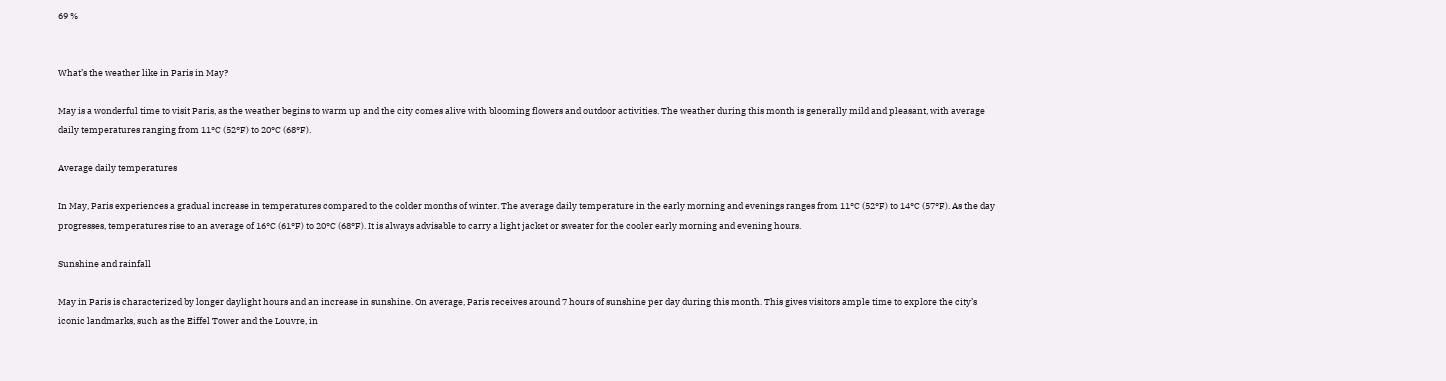69 %


What’s the weather like in Paris in May?

May is a wonderful time to visit Paris, as the weather begins to warm up and the city comes alive with blooming flowers and outdoor activities. The weather during this month is generally mild and pleasant, with average daily temperatures ranging from 11°C (52°F) to 20°C (68°F).

Average daily temperatures

In May, Paris experiences a gradual increase in temperatures compared to the colder months of winter. The average daily temperature in the early morning and evenings ranges from 11°C (52°F) to 14°C (57°F). As the day progresses, temperatures rise to an average of 16°C (61°F) to 20°C (68°F). It is always advisable to carry a light jacket or sweater for the cooler early morning and evening hours.

Sunshine and rainfall

May in Paris is characterized by longer daylight hours and an increase in sunshine. On average, Paris receives around 7 hours of sunshine per day during this month. This gives visitors ample time to explore the city’s iconic landmarks, such as the Eiffel Tower and the Louvre, in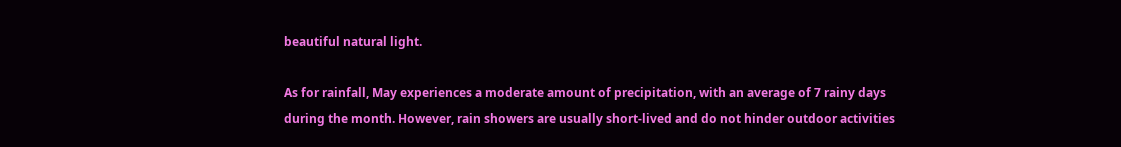beautiful natural light.

As for rainfall, May experiences a moderate amount of precipitation, with an average of 7 rainy days during the month. However, rain showers are usually short-lived and do not hinder outdoor activities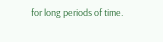for long periods of time.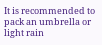It is recommended to pack an umbrella or light rain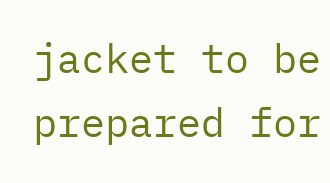jacket to be prepared for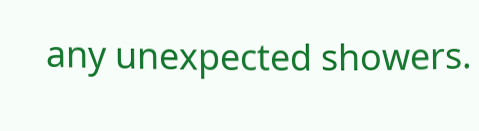any unexpected showers.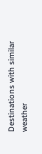Destinations with similar weather